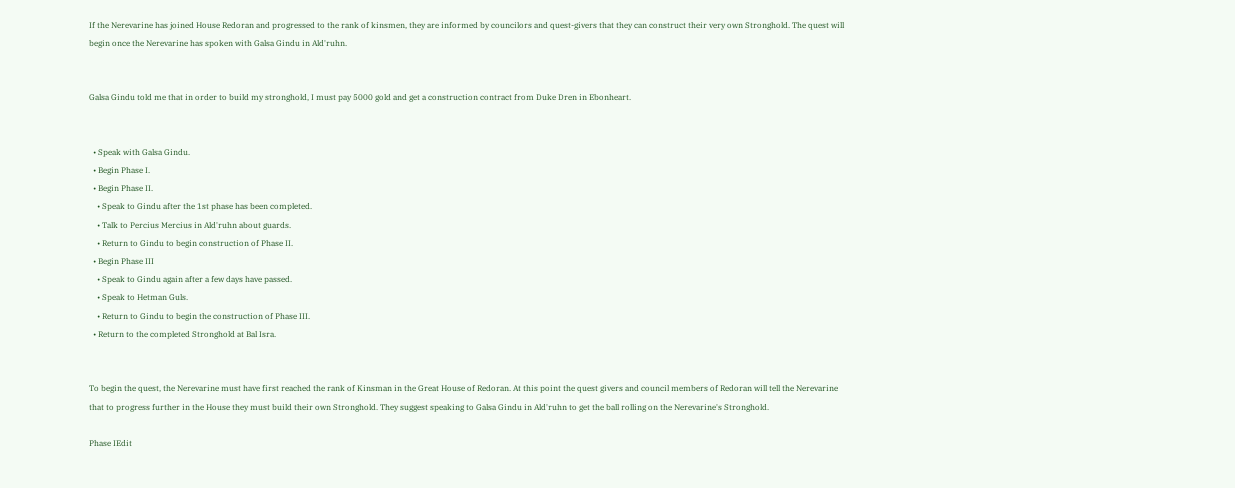If the Nerevarine has joined House Redoran and progressed to the rank of kinsmen, they are informed by councilors and quest-givers that they can construct their very own Stronghold. The quest will begin once the Nerevarine has spoken with Galsa Gindu in Ald'ruhn.


Galsa Gindu told me that in order to build my stronghold, I must pay 5000 gold and get a construction contract from Duke Dren in Ebonheart.


  • Speak with Galsa Gindu.
  • Begin Phase I.
  • Begin Phase II.
    • Speak to Gindu after the 1st phase has been completed.
    • Talk to Percius Mercius in Ald'ruhn about guards.
    • Return to Gindu to begin construction of Phase II.
  • Begin Phase III
    • Speak to Gindu again after a few days have passed.
    • Speak to Hetman Guls.
    • Return to Gindu to begin the construction of Phase III.
  • Return to the completed Stronghold at Bal Isra.


To begin the quest, the Nerevarine must have first reached the rank of Kinsman in the Great House of Redoran. At this point the quest givers and council members of Redoran will tell the Nerevarine that to progress further in the House they must build their own Stronghold. They suggest speaking to Galsa Gindu in Ald'ruhn to get the ball rolling on the Nerevarine's Stronghold.

Phase IEdit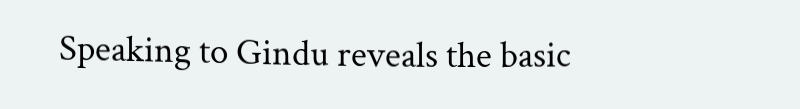Speaking to Gindu reveals the basic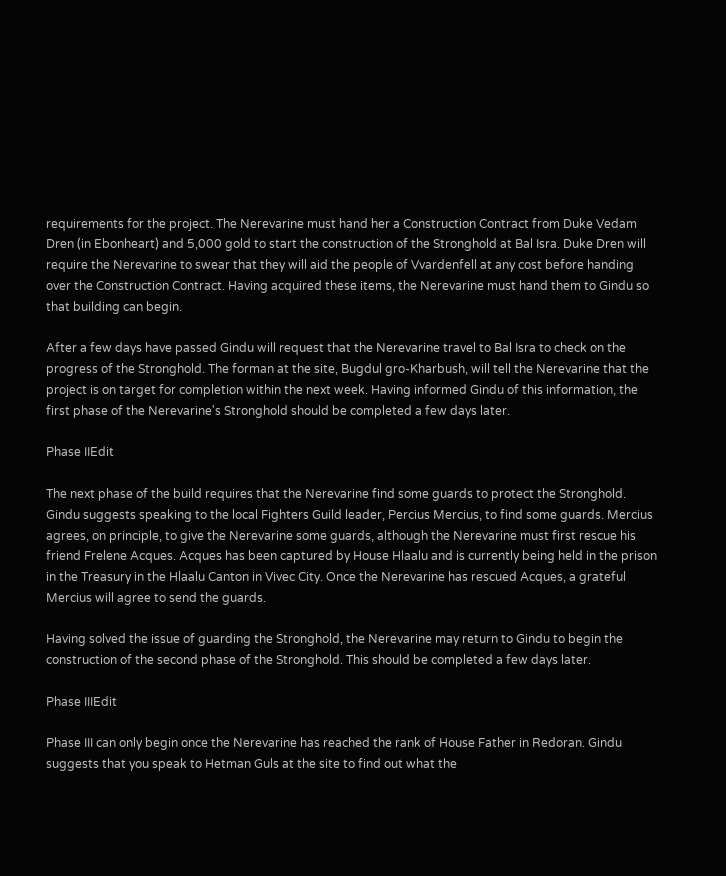requirements for the project. The Nerevarine must hand her a Construction Contract from Duke Vedam Dren (in Ebonheart) and 5,000 gold to start the construction of the Stronghold at Bal Isra. Duke Dren will require the Nerevarine to swear that they will aid the people of Vvardenfell at any cost before handing over the Construction Contract. Having acquired these items, the Nerevarine must hand them to Gindu so that building can begin.

After a few days have passed Gindu will request that the Nerevarine travel to Bal Isra to check on the progress of the Stronghold. The forman at the site, Bugdul gro-Kharbush, will tell the Nerevarine that the project is on target for completion within the next week. Having informed Gindu of this information, the first phase of the Nerevarine's Stronghold should be completed a few days later.

Phase IIEdit

The next phase of the build requires that the Nerevarine find some guards to protect the Stronghold. Gindu suggests speaking to the local Fighters Guild leader, Percius Mercius, to find some guards. Mercius agrees, on principle, to give the Nerevarine some guards, although the Nerevarine must first rescue his friend Frelene Acques. Acques has been captured by House Hlaalu and is currently being held in the prison in the Treasury in the Hlaalu Canton in Vivec City. Once the Nerevarine has rescued Acques, a grateful Mercius will agree to send the guards.

Having solved the issue of guarding the Stronghold, the Nerevarine may return to Gindu to begin the construction of the second phase of the Stronghold. This should be completed a few days later.

Phase IIIEdit

Phase III can only begin once the Nerevarine has reached the rank of House Father in Redoran. Gindu suggests that you speak to Hetman Guls at the site to find out what the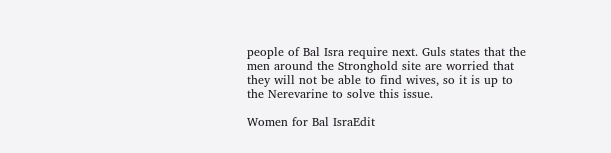people of Bal Isra require next. Guls states that the men around the Stronghold site are worried that they will not be able to find wives, so it is up to the Nerevarine to solve this issue.

Women for Bal IsraEdit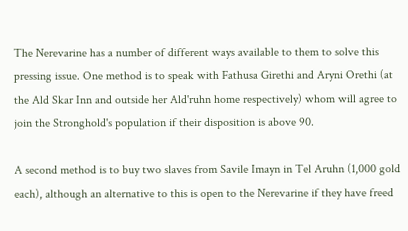The Nerevarine has a number of different ways available to them to solve this pressing issue. One method is to speak with Fathusa Girethi and Aryni Orethi (at the Ald Skar Inn and outside her Ald'ruhn home respectively) whom will agree to join the Stronghold's population if their disposition is above 90.

A second method is to buy two slaves from Savile Imayn in Tel Aruhn (1,000 gold each), although an alternative to this is open to the Nerevarine if they have freed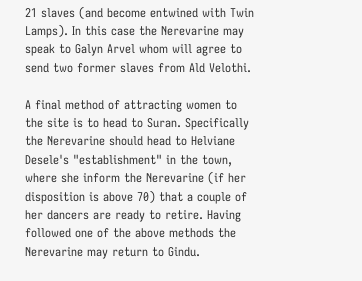21 slaves (and become entwined with Twin Lamps). In this case the Nerevarine may speak to Galyn Arvel whom will agree to send two former slaves from Ald Velothi.

A final method of attracting women to the site is to head to Suran. Specifically the Nerevarine should head to Helviane Desele's "establishment" in the town, where she inform the Nerevarine (if her disposition is above 70) that a couple of her dancers are ready to retire. Having followed one of the above methods the Nerevarine may return to Gindu.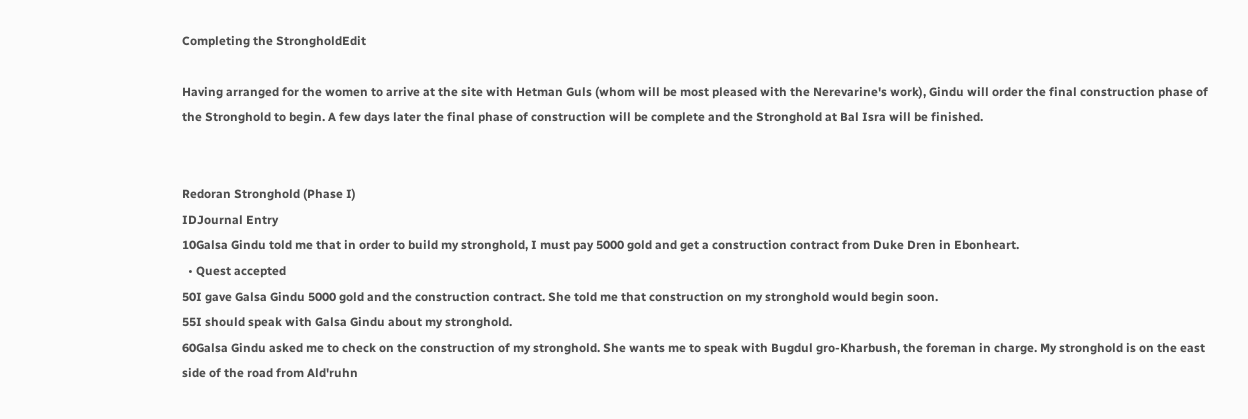Completing the StrongholdEdit

Having arranged for the women to arrive at the site with Hetman Guls (whom will be most pleased with the Nerevarine's work), Gindu will order the final construction phase of the Stronghold to begin. A few days later the final phase of construction will be complete and the Stronghold at Bal Isra will be finished.


Redoran Stronghold (Phase I)
IDJournal Entry
10Galsa Gindu told me that in order to build my stronghold, I must pay 5000 gold and get a construction contract from Duke Dren in Ebonheart.
  • Quest accepted
50I gave Galsa Gindu 5000 gold and the construction contract. She told me that construction on my stronghold would begin soon.
55I should speak with Galsa Gindu about my stronghold.
60Galsa Gindu asked me to check on the construction of my stronghold. She wants me to speak with Bugdul gro-Kharbush, the foreman in charge. My stronghold is on the east side of the road from Ald'ruhn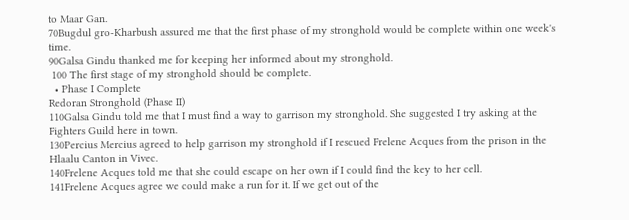to Maar Gan.
70Bugdul gro-Kharbush assured me that the first phase of my stronghold would be complete within one week's time.
90Galsa Gindu thanked me for keeping her informed about my stronghold.
 100 The first stage of my stronghold should be complete.
  • Phase I Complete
Redoran Stronghold (Phase II)
110Galsa Gindu told me that I must find a way to garrison my stronghold. She suggested I try asking at the Fighters Guild here in town.
130Percius Mercius agreed to help garrison my stronghold if I rescued Frelene Acques from the prison in the Hlaalu Canton in Vivec.
140Frelene Acques told me that she could escape on her own if I could find the key to her cell.
141Frelene Acques agree we could make a run for it. If we get out of the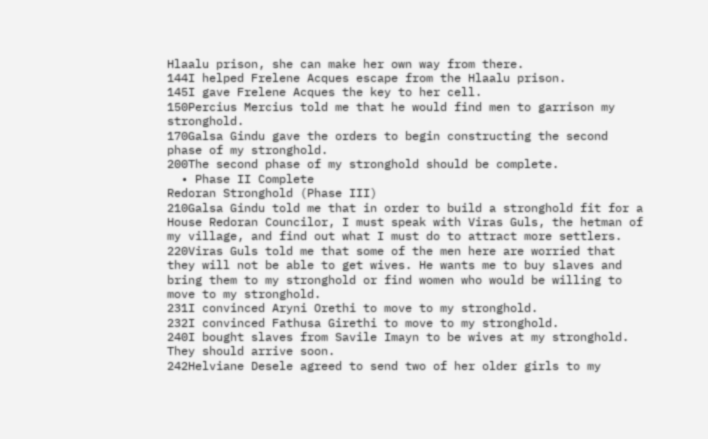Hlaalu prison, she can make her own way from there.
144I helped Frelene Acques escape from the Hlaalu prison.
145I gave Frelene Acques the key to her cell.
150Percius Mercius told me that he would find men to garrison my stronghold.
170Galsa Gindu gave the orders to begin constructing the second phase of my stronghold.
200The second phase of my stronghold should be complete.
  • Phase II Complete
Redoran Stronghold (Phase III)
210Galsa Gindu told me that in order to build a stronghold fit for a House Redoran Councilor, I must speak with Viras Guls, the hetman of my village, and find out what I must do to attract more settlers.
220Viras Guls told me that some of the men here are worried that they will not be able to get wives. He wants me to buy slaves and bring them to my stronghold or find women who would be willing to move to my stronghold.
231I convinced Aryni Orethi to move to my stronghold.
232I convinced Fathusa Girethi to move to my stronghold.
240I bought slaves from Savile Imayn to be wives at my stronghold. They should arrive soon.
242Helviane Desele agreed to send two of her older girls to my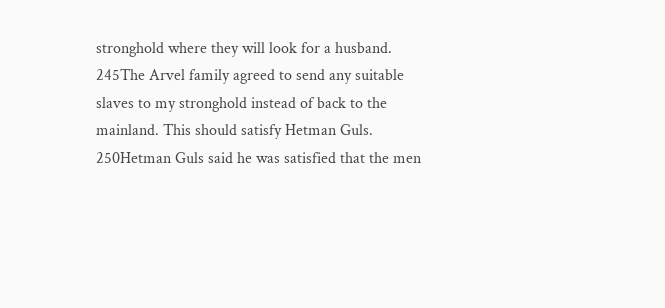stronghold where they will look for a husband.
245The Arvel family agreed to send any suitable slaves to my stronghold instead of back to the mainland. This should satisfy Hetman Guls.
250Hetman Guls said he was satisfied that the men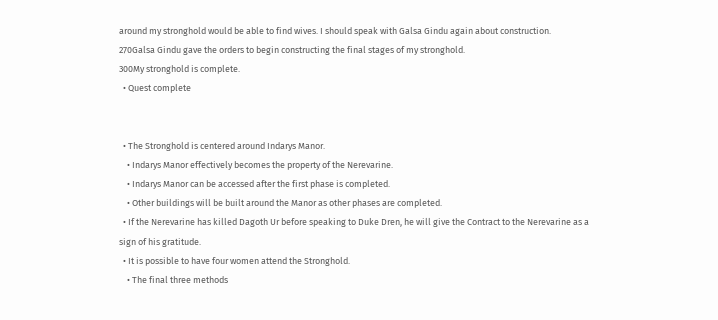around my stronghold would be able to find wives. I should speak with Galsa Gindu again about construction.
270Galsa Gindu gave the orders to begin constructing the final stages of my stronghold.
300My stronghold is complete.
  • Quest complete


  • The Stronghold is centered around Indarys Manor.
    • Indarys Manor effectively becomes the property of the Nerevarine.
    • Indarys Manor can be accessed after the first phase is completed.
    • Other buildings will be built around the Manor as other phases are completed.
  • If the Nerevarine has killed Dagoth Ur before speaking to Duke Dren, he will give the Contract to the Nerevarine as a sign of his gratitude.
  • It is possible to have four women attend the Stronghold.
    • The final three methods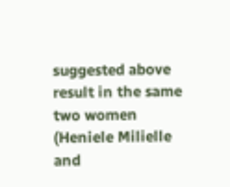suggested above result in the same two women (Heniele Milielle and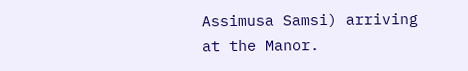Assimusa Samsi) arriving at the Manor.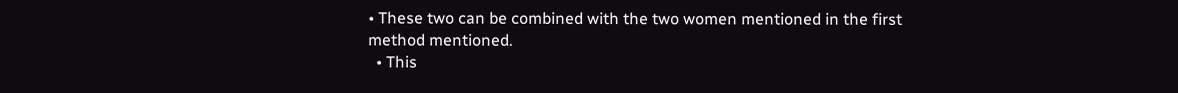• These two can be combined with the two women mentioned in the first method mentioned.
  • This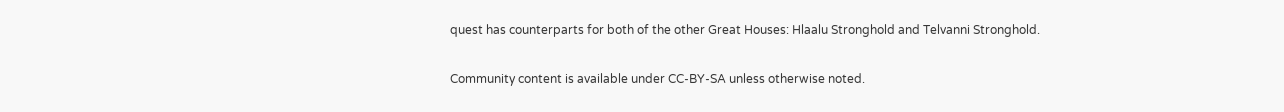quest has counterparts for both of the other Great Houses: Hlaalu Stronghold and Telvanni Stronghold.

Community content is available under CC-BY-SA unless otherwise noted.